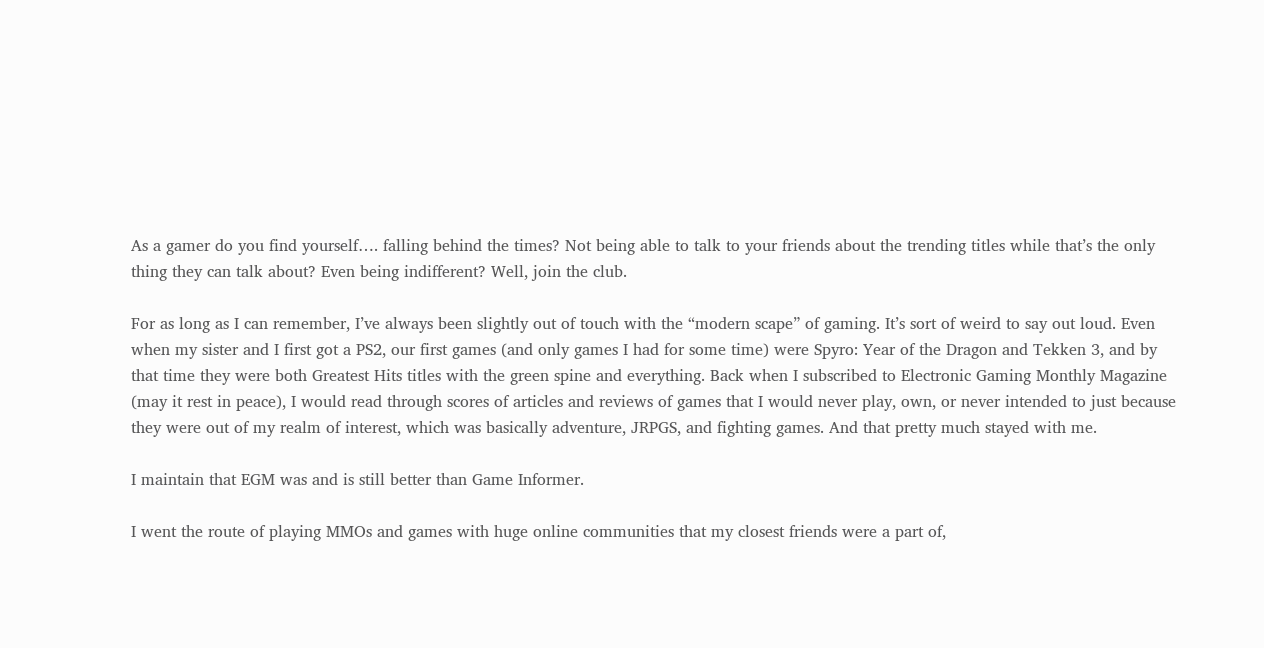As a gamer do you find yourself…. falling behind the times? Not being able to talk to your friends about the trending titles while that’s the only thing they can talk about? Even being indifferent? Well, join the club.

For as long as I can remember, I’ve always been slightly out of touch with the “modern scape” of gaming. It’s sort of weird to say out loud. Even when my sister and I first got a PS2, our first games (and only games I had for some time) were Spyro: Year of the Dragon and Tekken 3, and by that time they were both Greatest Hits titles with the green spine and everything. Back when I subscribed to Electronic Gaming Monthly Magazine (may it rest in peace), I would read through scores of articles and reviews of games that I would never play, own, or never intended to just because they were out of my realm of interest, which was basically adventure, JRPGS, and fighting games. And that pretty much stayed with me.

I maintain that EGM was and is still better than Game Informer.

I went the route of playing MMOs and games with huge online communities that my closest friends were a part of,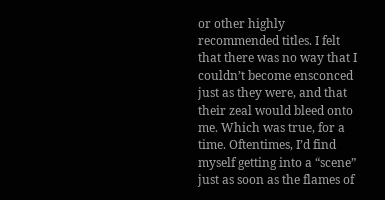or other highly recommended titles. I felt that there was no way that I couldn’t become ensconced just as they were, and that their zeal would bleed onto me. Which was true, for a time. Oftentimes, I’d find myself getting into a “scene” just as soon as the flames of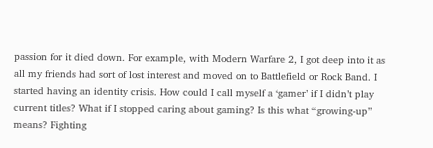passion for it died down. For example, with Modern Warfare 2, I got deep into it as all my friends had sort of lost interest and moved on to Battlefield or Rock Band. I started having an identity crisis. How could I call myself a ‘gamer’ if I didn’t play current titles? What if I stopped caring about gaming? Is this what “growing-up” means? Fighting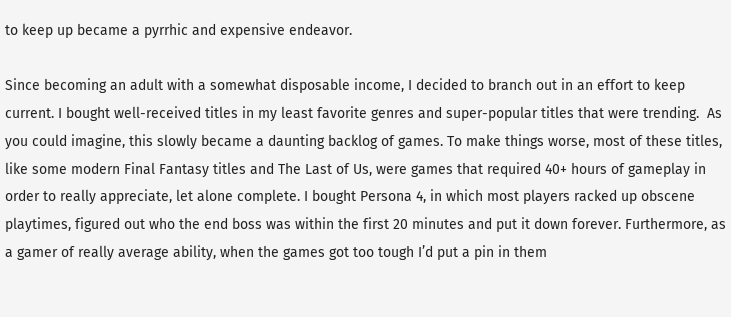to keep up became a pyrrhic and expensive endeavor.

Since becoming an adult with a somewhat disposable income, I decided to branch out in an effort to keep current. I bought well-received titles in my least favorite genres and super-popular titles that were trending.  As you could imagine, this slowly became a daunting backlog of games. To make things worse, most of these titles, like some modern Final Fantasy titles and The Last of Us, were games that required 40+ hours of gameplay in order to really appreciate, let alone complete. I bought Persona 4, in which most players racked up obscene playtimes, figured out who the end boss was within the first 20 minutes and put it down forever. Furthermore, as a gamer of really average ability, when the games got too tough I’d put a pin in them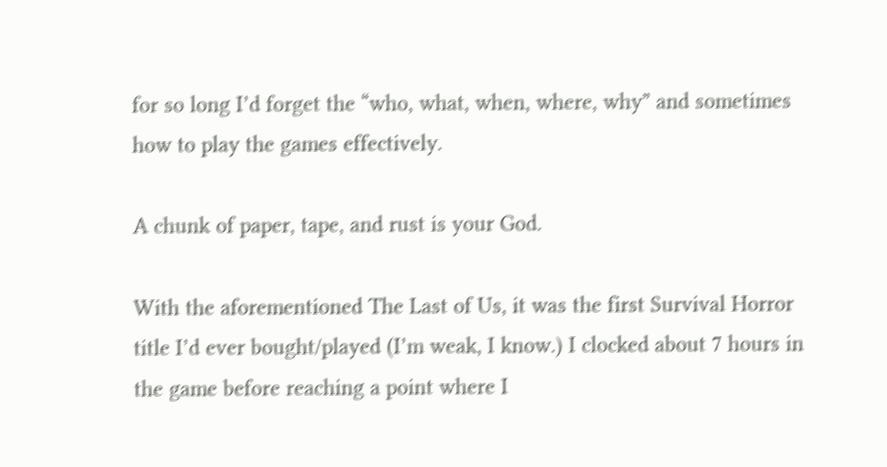for so long I’d forget the “who, what, when, where, why” and sometimes how to play the games effectively.

A chunk of paper, tape, and rust is your God.

With the aforementioned The Last of Us, it was the first Survival Horror title I’d ever bought/played (I’m weak, I know.) I clocked about 7 hours in the game before reaching a point where I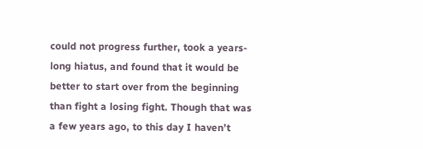could not progress further, took a years-long hiatus, and found that it would be better to start over from the beginning than fight a losing fight. Though that was a few years ago, to this day I haven’t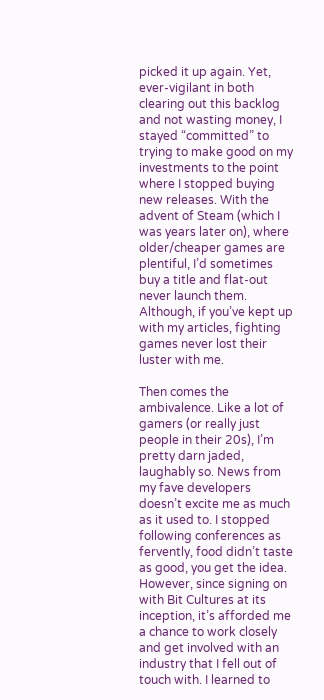picked it up again. Yet, ever-vigilant in both clearing out this backlog and not wasting money, I stayed “committed” to trying to make good on my investments to the point where I stopped buying new releases. With the advent of Steam (which I was years later on), where older/cheaper games are plentiful, I’d sometimes buy a title and flat-out never launch them. Although, if you’ve kept up with my articles, fighting games never lost their luster with me.

Then comes the ambivalence. Like a lot of gamers (or really just people in their 20s), I’m pretty darn jaded, laughably so. News from my fave developers doesn’t excite me as much as it used to. I stopped following conferences as fervently, food didn’t taste as good, you get the idea. However, since signing on with Bit Cultures at its inception, it’s afforded me a chance to work closely and get involved with an industry that I fell out of touch with. I learned to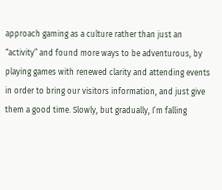approach gaming as a culture rather than just an “activity” and found more ways to be adventurous, by playing games with renewed clarity and attending events in order to bring our visitors information, and just give them a good time. Slowly, but gradually, I’m falling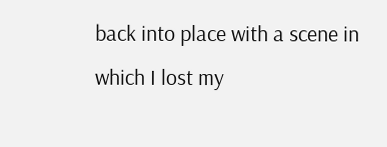back into place with a scene in which I lost my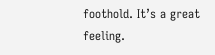foothold. It’s a great feeling.